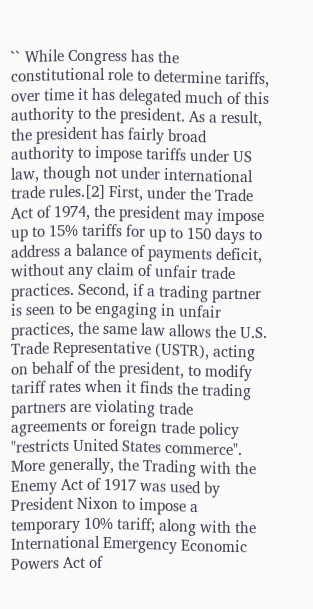`` While Congress has the constitutional role to determine tariffs, over time it has delegated much of this authority to the president. As a result, the president has fairly broad authority to impose tariffs under US law, though not under international trade rules.[2] First, under the Trade Act of 1974, the president may impose up to 15% tariffs for up to 150 days to address a balance of payments deficit, without any claim of unfair trade practices. Second, if a trading partner is seen to be engaging in unfair practices, the same law allows the U.S. Trade Representative (USTR), acting on behalf of the president, to modify tariff rates when it finds the trading partners are violating trade agreements or foreign trade policy "restricts United States commerce". More generally, the Trading with the Enemy Act of 1917 was used by President Nixon to impose a temporary 10% tariff; along with the International Emergency Economic Powers Act of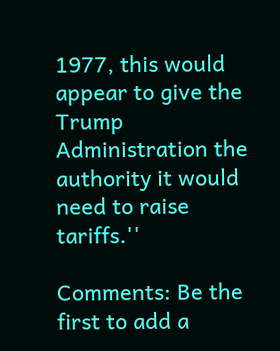1977, this would appear to give the Trump Administration the authority it would need to raise tariffs.''

Comments: Be the first to add a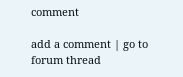comment

add a comment | go to forum thread